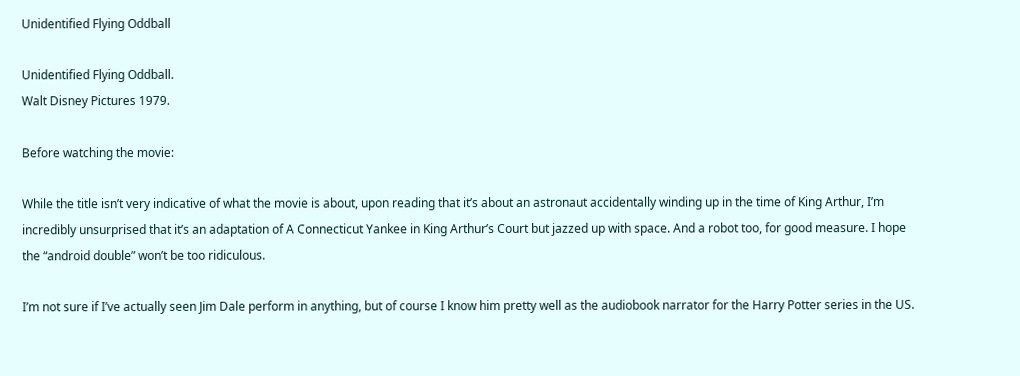Unidentified Flying Oddball

Unidentified Flying Oddball.
Walt Disney Pictures 1979.

Before watching the movie:

While the title isn’t very indicative of what the movie is about, upon reading that it’s about an astronaut accidentally winding up in the time of King Arthur, I’m incredibly unsurprised that it’s an adaptation of A Connecticut Yankee in King Arthur’s Court but jazzed up with space. And a robot too, for good measure. I hope the “android double” won’t be too ridiculous.

I’m not sure if I’ve actually seen Jim Dale perform in anything, but of course I know him pretty well as the audiobook narrator for the Harry Potter series in the US.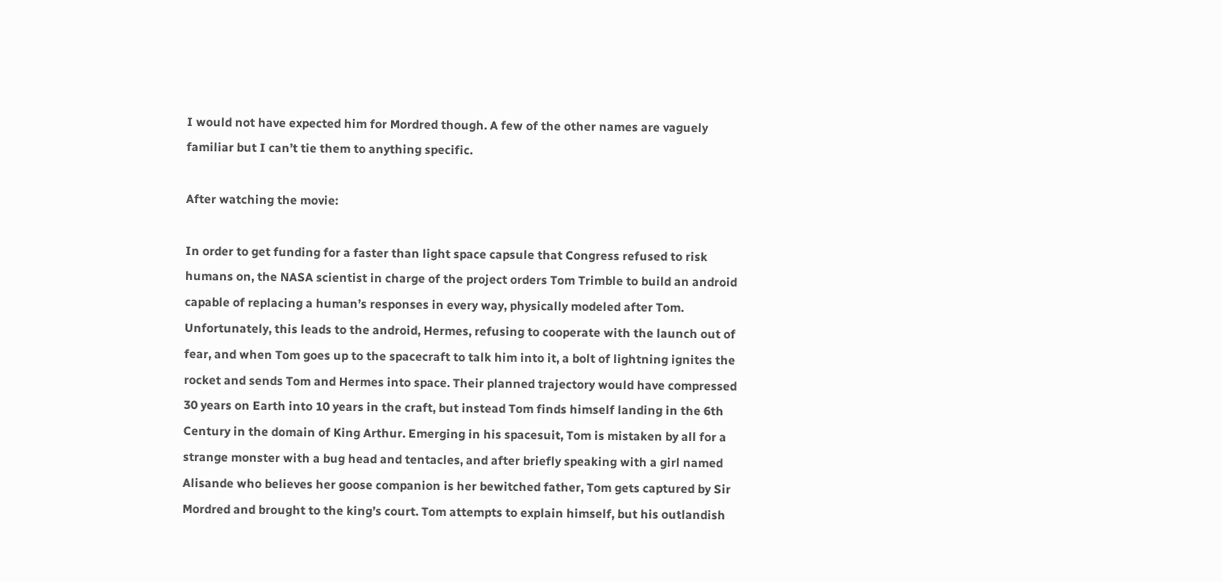I would not have expected him for Mordred though. A few of the other names are vaguely familiar but I can’t tie them to anything specific.

After watching the movie:

In order to get funding for a faster than light space capsule that Congress refused to risk humans on, the NASA scientist in charge of the project orders Tom Trimble to build an android capable of replacing a human’s responses in every way, physically modeled after Tom. Unfortunately, this leads to the android, Hermes, refusing to cooperate with the launch out of fear, and when Tom goes up to the spacecraft to talk him into it, a bolt of lightning ignites the rocket and sends Tom and Hermes into space. Their planned trajectory would have compressed 30 years on Earth into 10 years in the craft, but instead Tom finds himself landing in the 6th Century in the domain of King Arthur. Emerging in his spacesuit, Tom is mistaken by all for a strange monster with a bug head and tentacles, and after briefly speaking with a girl named Alisande who believes her goose companion is her bewitched father, Tom gets captured by Sir Mordred and brought to the king’s court. Tom attempts to explain himself, but his outlandish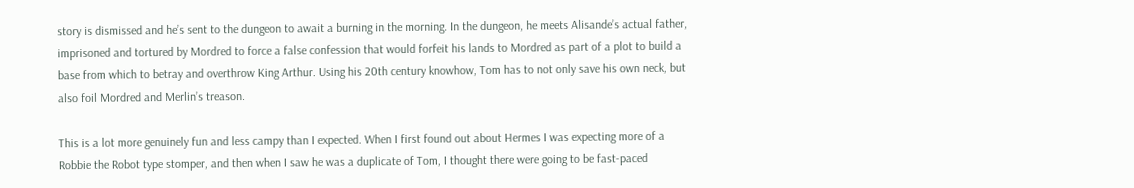story is dismissed and he’s sent to the dungeon to await a burning in the morning. In the dungeon, he meets Alisande’s actual father, imprisoned and tortured by Mordred to force a false confession that would forfeit his lands to Mordred as part of a plot to build a base from which to betray and overthrow King Arthur. Using his 20th century knowhow, Tom has to not only save his own neck, but also foil Mordred and Merlin’s treason.

This is a lot more genuinely fun and less campy than I expected. When I first found out about Hermes I was expecting more of a Robbie the Robot type stomper, and then when I saw he was a duplicate of Tom, I thought there were going to be fast-paced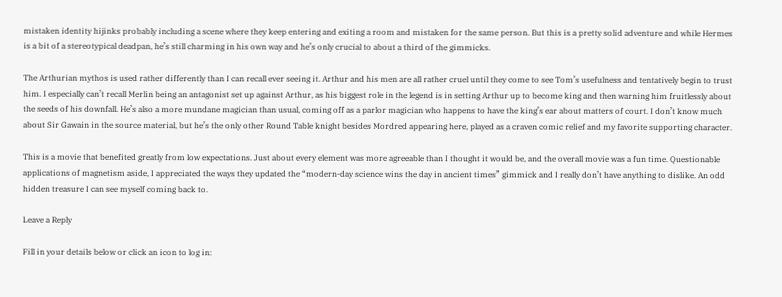mistaken identity hijinks probably including a scene where they keep entering and exiting a room and mistaken for the same person. But this is a pretty solid adventure and while Hermes is a bit of a stereotypical deadpan, he’s still charming in his own way and he’s only crucial to about a third of the gimmicks.

The Arthurian mythos is used rather differently than I can recall ever seeing it. Arthur and his men are all rather cruel until they come to see Tom’s usefulness and tentatively begin to trust him. I especially can’t recall Merlin being an antagonist set up against Arthur, as his biggest role in the legend is in setting Arthur up to become king and then warning him fruitlessly about the seeds of his downfall. He’s also a more mundane magician than usual, coming off as a parlor magician who happens to have the king’s ear about matters of court. I don’t know much about Sir Gawain in the source material, but he’s the only other Round Table knight besides Mordred appearing here, played as a craven comic relief and my favorite supporting character.

This is a movie that benefited greatly from low expectations. Just about every element was more agreeable than I thought it would be, and the overall movie was a fun time. Questionable applications of magnetism aside, I appreciated the ways they updated the “modern-day science wins the day in ancient times” gimmick and I really don’t have anything to dislike. An odd hidden treasure I can see myself coming back to.

Leave a Reply

Fill in your details below or click an icon to log in: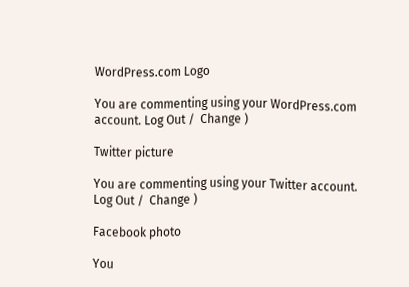WordPress.com Logo

You are commenting using your WordPress.com account. Log Out /  Change )

Twitter picture

You are commenting using your Twitter account. Log Out /  Change )

Facebook photo

You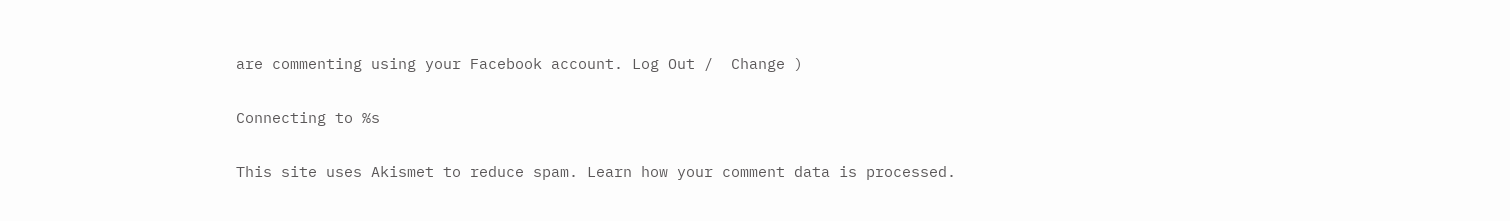are commenting using your Facebook account. Log Out /  Change )

Connecting to %s

This site uses Akismet to reduce spam. Learn how your comment data is processed.